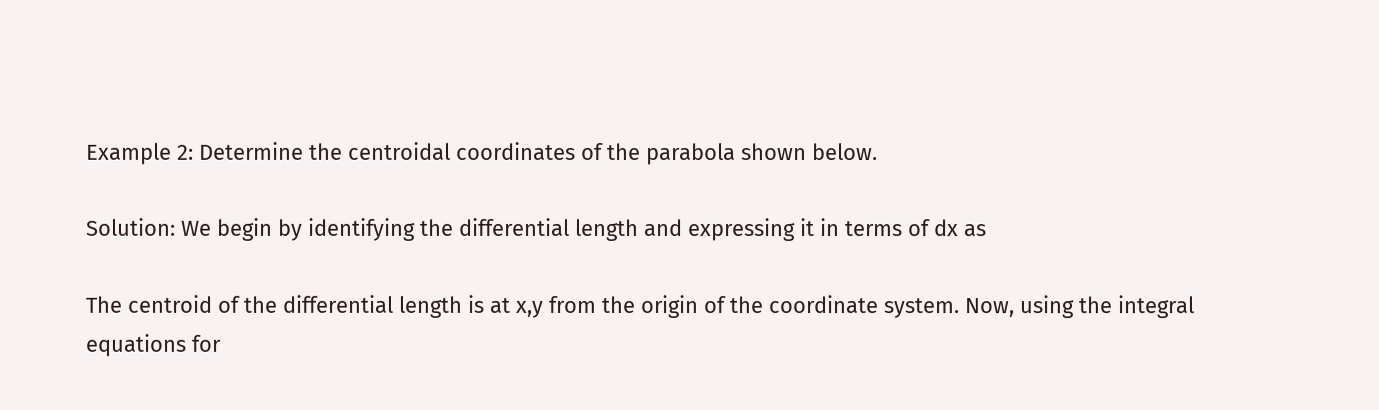Example 2: Determine the centroidal coordinates of the parabola shown below.

Solution: We begin by identifying the differential length and expressing it in terms of dx as

The centroid of the differential length is at x,y from the origin of the coordinate system. Now, using the integral equations for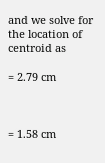and we solve for the location of centroid as

= 2.79 cm



= 1.58 cm